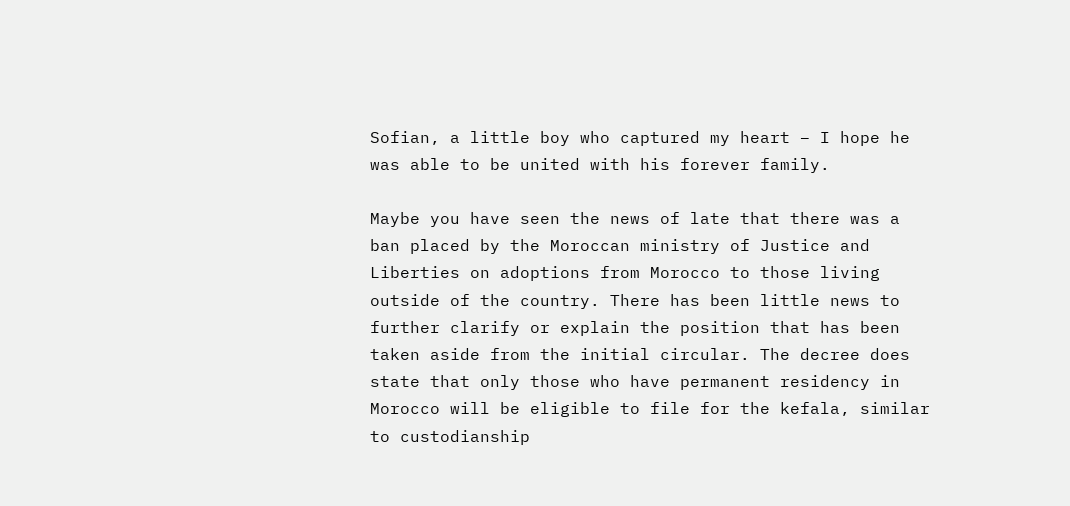Sofian, a little boy who captured my heart – I hope he was able to be united with his forever family.

Maybe you have seen the news of late that there was a ban placed by the Moroccan ministry of Justice and Liberties on adoptions from Morocco to those living outside of the country. There has been little news to further clarify or explain the position that has been taken aside from the initial circular. The decree does state that only those who have permanent residency in Morocco will be eligible to file for the kefala, similar to custodianship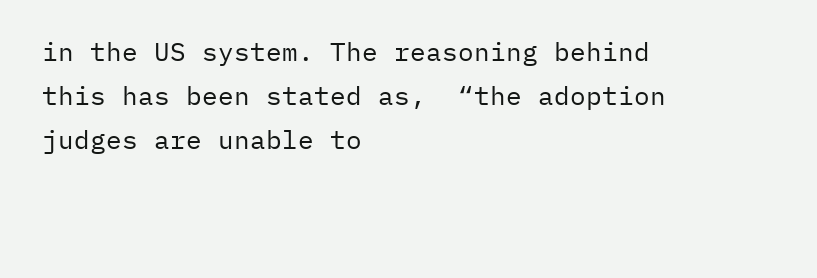in the US system. The reasoning behind this has been stated as,  “the adoption judges are unable to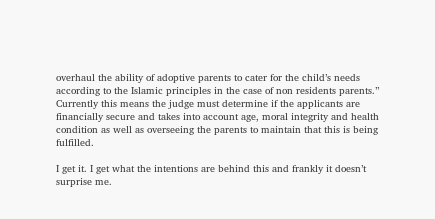overhaul the ability of adoptive parents to cater for the child’s needs according to the Islamic principles in the case of non residents parents.” Currently this means the judge must determine if the applicants are financially secure and takes into account age, moral integrity and health condition as well as overseeing the parents to maintain that this is being fulfilled.

I get it. I get what the intentions are behind this and frankly it doesn’t surprise me.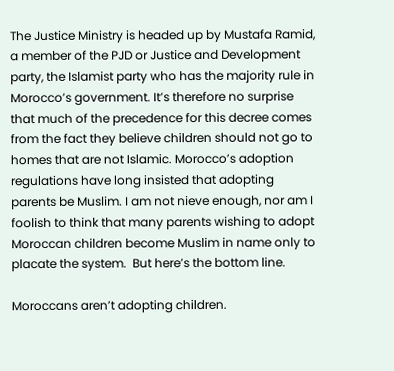The Justice Ministry is headed up by Mustafa Ramid, a member of the PJD or Justice and Development party, the Islamist party who has the majority rule in Morocco’s government. It’s therefore no surprise that much of the precedence for this decree comes from the fact they believe children should not go to homes that are not Islamic. Morocco’s adoption regulations have long insisted that adopting parents be Muslim. I am not nieve enough, nor am I foolish to think that many parents wishing to adopt Moroccan children become Muslim in name only to placate the system.  But here’s the bottom line.

Moroccans aren’t adopting children.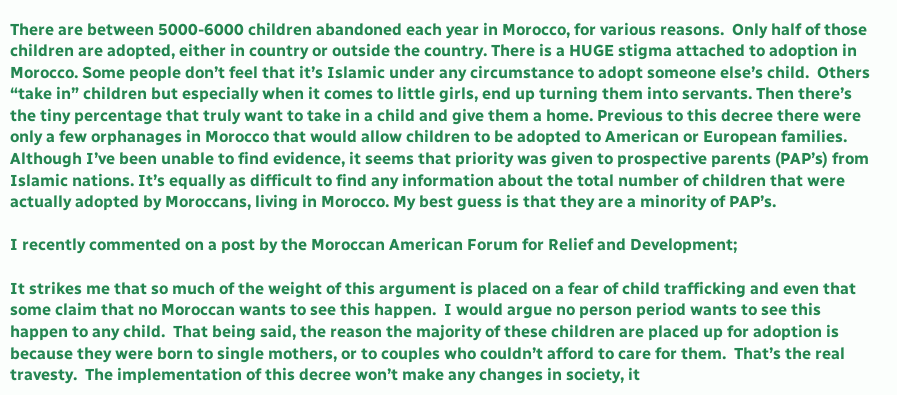There are between 5000-6000 children abandoned each year in Morocco, for various reasons.  Only half of those children are adopted, either in country or outside the country. There is a HUGE stigma attached to adoption in Morocco. Some people don’t feel that it’s Islamic under any circumstance to adopt someone else’s child.  Others “take in” children but especially when it comes to little girls, end up turning them into servants. Then there’s the tiny percentage that truly want to take in a child and give them a home. Previous to this decree there were only a few orphanages in Morocco that would allow children to be adopted to American or European families.  Although I’ve been unable to find evidence, it seems that priority was given to prospective parents (PAP’s) from Islamic nations. It’s equally as difficult to find any information about the total number of children that were actually adopted by Moroccans, living in Morocco. My best guess is that they are a minority of PAP’s.

I recently commented on a post by the Moroccan American Forum for Relief and Development;

It strikes me that so much of the weight of this argument is placed on a fear of child trafficking and even that some claim that no Moroccan wants to see this happen.  I would argue no person period wants to see this happen to any child.  That being said, the reason the majority of these children are placed up for adoption is because they were born to single mothers, or to couples who couldn’t afford to care for them.  That’s the real travesty.  The implementation of this decree won’t make any changes in society, it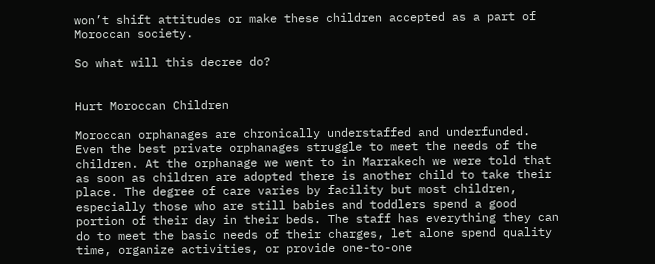won’t shift attitudes or make these children accepted as a part of Moroccan society.

So what will this decree do?


Hurt Moroccan Children

Moroccan orphanages are chronically understaffed and underfunded.  Even the best private orphanages struggle to meet the needs of the children. At the orphanage we went to in Marrakech we were told that as soon as children are adopted there is another child to take their place. The degree of care varies by facility but most children, especially those who are still babies and toddlers spend a good portion of their day in their beds. The staff has everything they can do to meet the basic needs of their charges, let alone spend quality time, organize activities, or provide one-to-one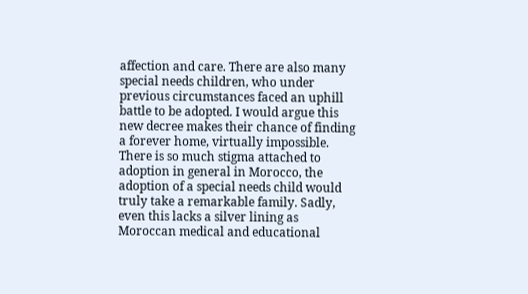affection and care. There are also many special needs children, who under previous circumstances faced an uphill battle to be adopted. I would argue this new decree makes their chance of finding a forever home, virtually impossible. There is so much stigma attached to adoption in general in Morocco, the adoption of a special needs child would truly take a remarkable family. Sadly, even this lacks a silver lining as Moroccan medical and educational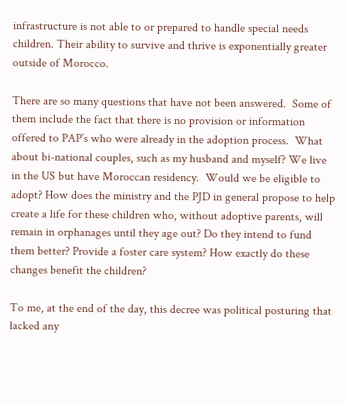infrastructure is not able to or prepared to handle special needs children. Their ability to survive and thrive is exponentially greater outside of Morocco.

There are so many questions that have not been answered.  Some of them include the fact that there is no provision or information offered to PAP’s who were already in the adoption process.  What about bi-national couples, such as my husband and myself? We live in the US but have Moroccan residency.  Would we be eligible to adopt? How does the ministry and the PJD in general propose to help create a life for these children who, without adoptive parents, will remain in orphanages until they age out? Do they intend to fund them better? Provide a foster care system? How exactly do these changes benefit the children?

To me, at the end of the day, this decree was political posturing that lacked any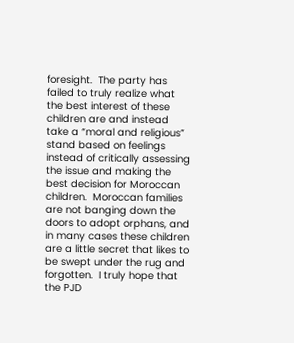foresight.  The party has failed to truly realize what the best interest of these children are and instead take a “moral and religious” stand based on feelings instead of critically assessing the issue and making the best decision for Moroccan children.  Moroccan families are not banging down the doors to adopt orphans, and in many cases these children are a little secret that likes to be swept under the rug and forgotten.  I truly hope that the PJD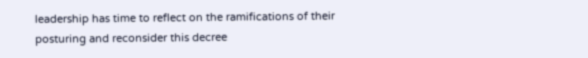leadership has time to reflect on the ramifications of their posturing and reconsider this decree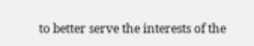to better serve the interests of the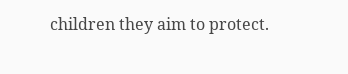children they aim to protect.